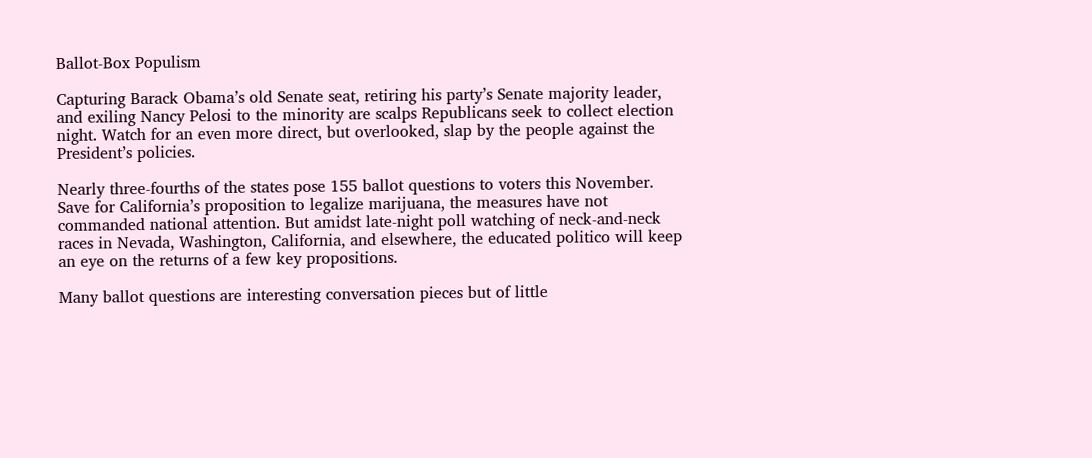Ballot-Box Populism

Capturing Barack Obama’s old Senate seat, retiring his party’s Senate majority leader, and exiling Nancy Pelosi to the minority are scalps Republicans seek to collect election night. Watch for an even more direct, but overlooked, slap by the people against the President’s policies.

Nearly three-fourths of the states pose 155 ballot questions to voters this November. Save for California’s proposition to legalize marijuana, the measures have not commanded national attention. But amidst late-night poll watching of neck-and-neck races in Nevada, Washington, California, and elsewhere, the educated politico will keep an eye on the returns of a few key propositions.

Many ballot questions are interesting conversation pieces but of little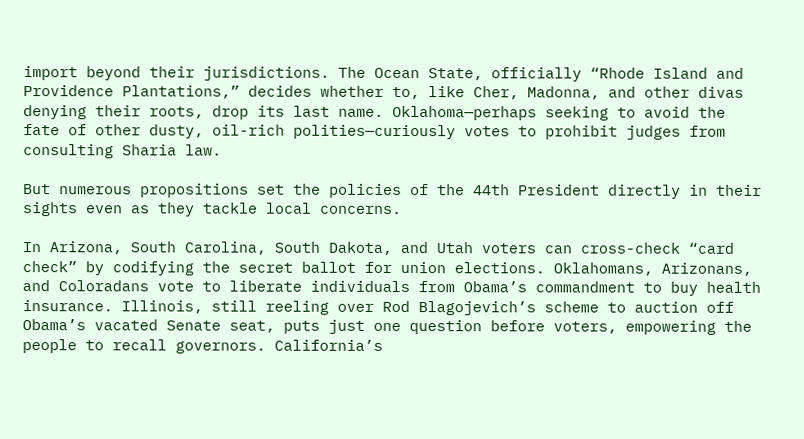import beyond their jurisdictions. The Ocean State, officially “Rhode Island and Providence Plantations,” decides whether to, like Cher, Madonna, and other divas denying their roots, drop its last name. Oklahoma—perhaps seeking to avoid the fate of other dusty, oil-rich polities—curiously votes to prohibit judges from consulting Sharia law.

But numerous propositions set the policies of the 44th President directly in their sights even as they tackle local concerns.

In Arizona, South Carolina, South Dakota, and Utah voters can cross-check “card check” by codifying the secret ballot for union elections. Oklahomans, Arizonans, and Coloradans vote to liberate individuals from Obama’s commandment to buy health insurance. Illinois, still reeling over Rod Blagojevich’s scheme to auction off Obama’s vacated Senate seat, puts just one question before voters, empowering the people to recall governors. California’s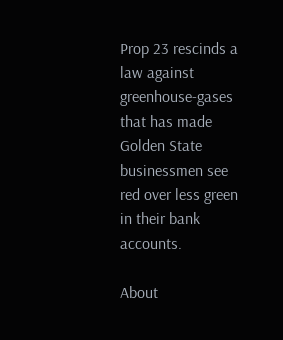Prop 23 rescinds a law against greenhouse-gases that has made Golden State businessmen see red over less green in their bank accounts.

About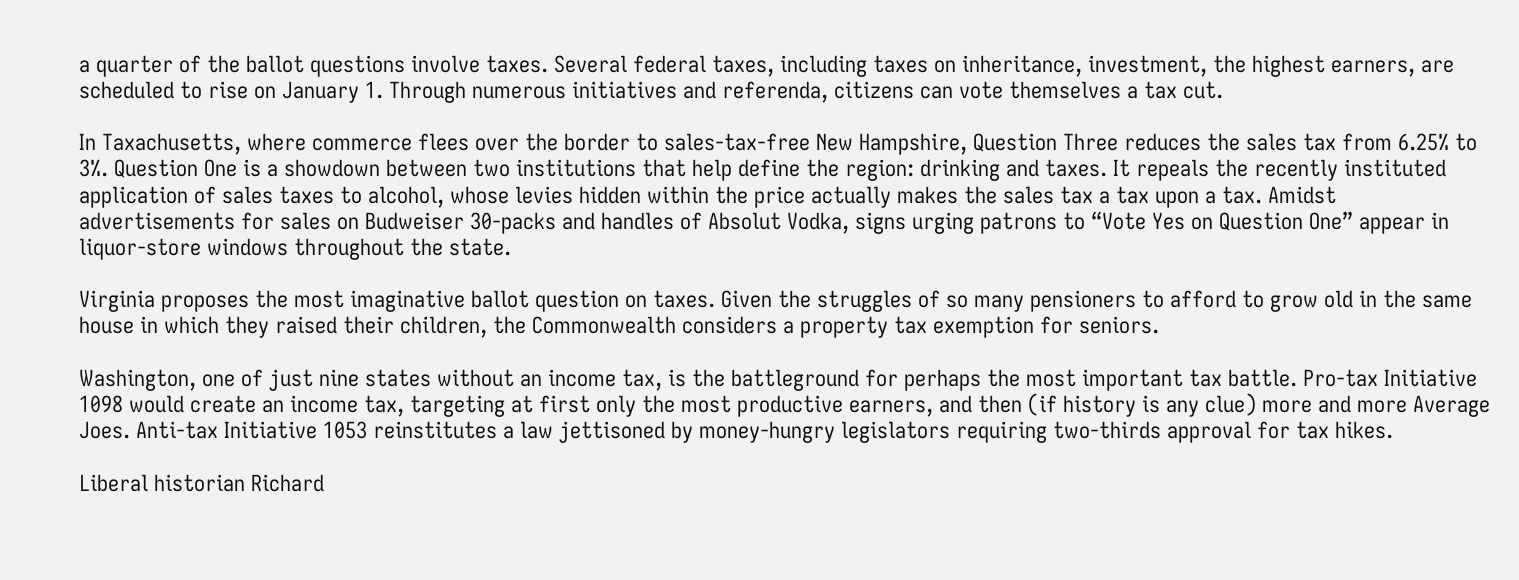a quarter of the ballot questions involve taxes. Several federal taxes, including taxes on inheritance, investment, the highest earners, are scheduled to rise on January 1. Through numerous initiatives and referenda, citizens can vote themselves a tax cut.

In Taxachusetts, where commerce flees over the border to sales-tax-free New Hampshire, Question Three reduces the sales tax from 6.25% to 3%. Question One is a showdown between two institutions that help define the region: drinking and taxes. It repeals the recently instituted application of sales taxes to alcohol, whose levies hidden within the price actually makes the sales tax a tax upon a tax. Amidst advertisements for sales on Budweiser 30-packs and handles of Absolut Vodka, signs urging patrons to “Vote Yes on Question One” appear in liquor-store windows throughout the state.

Virginia proposes the most imaginative ballot question on taxes. Given the struggles of so many pensioners to afford to grow old in the same house in which they raised their children, the Commonwealth considers a property tax exemption for seniors.

Washington, one of just nine states without an income tax, is the battleground for perhaps the most important tax battle. Pro-tax Initiative 1098 would create an income tax, targeting at first only the most productive earners, and then (if history is any clue) more and more Average Joes. Anti-tax Initiative 1053 reinstitutes a law jettisoned by money-hungry legislators requiring two-thirds approval for tax hikes.

Liberal historian Richard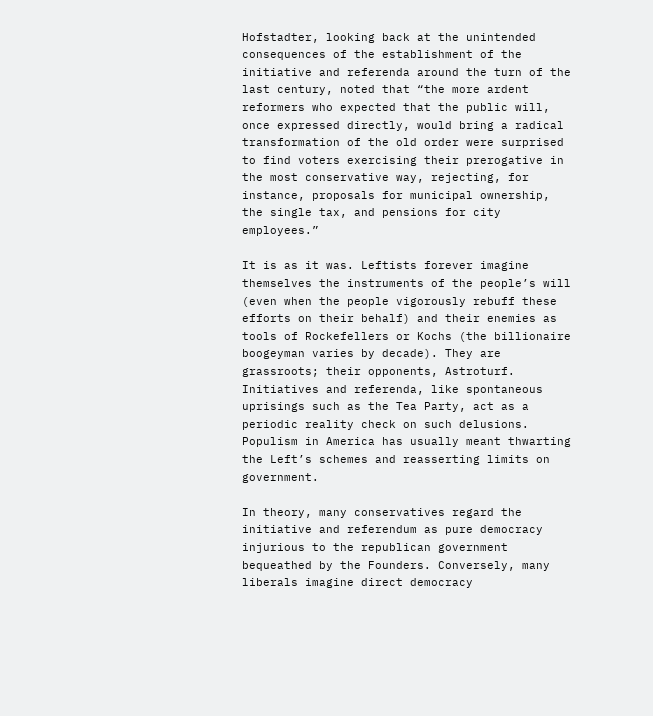Hofstadter, looking back at the unintended consequences of the establishment of the initiative and referenda around the turn of the last century, noted that “the more ardent reformers who expected that the public will, once expressed directly, would bring a radical transformation of the old order were surprised to find voters exercising their prerogative in the most conservative way, rejecting, for instance, proposals for municipal ownership, the single tax, and pensions for city employees.”

It is as it was. Leftists forever imagine themselves the instruments of the people’s will (even when the people vigorously rebuff these efforts on their behalf) and their enemies as tools of Rockefellers or Kochs (the billionaire boogeyman varies by decade). They are grassroots; their opponents, Astroturf. Initiatives and referenda, like spontaneous uprisings such as the Tea Party, act as a periodic reality check on such delusions. Populism in America has usually meant thwarting the Left’s schemes and reasserting limits on government.

In theory, many conservatives regard the initiative and referendum as pure democracy injurious to the republican government bequeathed by the Founders. Conversely, many liberals imagine direct democracy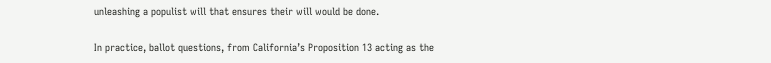unleashing a populist will that ensures their will would be done.

In practice, ballot questions, from California’s Proposition 13 acting as the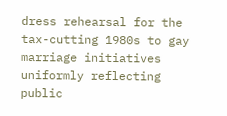dress rehearsal for the tax-cutting 1980s to gay marriage initiatives uniformly reflecting public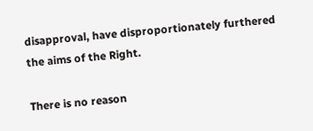disapproval, have disproportionately furthered the aims of the Right.

There is no reason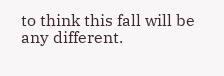to think this fall will be any different.